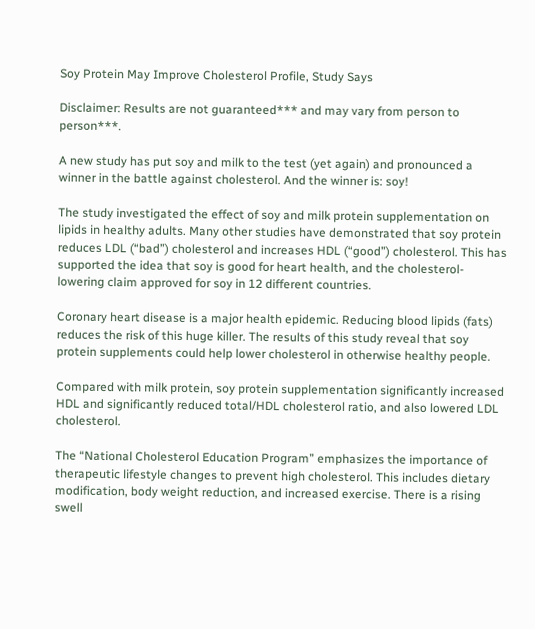Soy Protein May Improve Cholesterol Profile, Study Says

Disclaimer: Results are not guaranteed*** and may vary from person to person***.

A new study has put soy and milk to the test (yet again) and pronounced a winner in the battle against cholesterol. And the winner is: soy!

The study investigated the effect of soy and milk protein supplementation on lipids in healthy adults. Many other studies have demonstrated that soy protein reduces LDL (“bad”) cholesterol and increases HDL (“good”) cholesterol. This has supported the idea that soy is good for heart health, and the cholesterol-lowering claim approved for soy in 12 different countries.

Coronary heart disease is a major health epidemic. Reducing blood lipids (fats) reduces the risk of this huge killer. The results of this study reveal that soy protein supplements could help lower cholesterol in otherwise healthy people.

Compared with milk protein, soy protein supplementation significantly increased HDL and significantly reduced total/HDL cholesterol ratio, and also lowered LDL cholesterol.

The “National Cholesterol Education Program” emphasizes the importance of therapeutic lifestyle changes to prevent high cholesterol. This includes dietary modification, body weight reduction, and increased exercise. There is a rising swell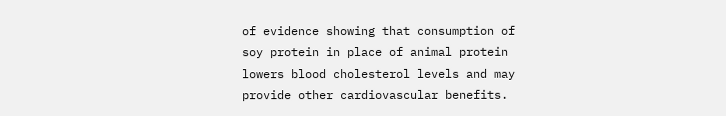of evidence showing that consumption of soy protein in place of animal protein lowers blood cholesterol levels and may provide other cardiovascular benefits.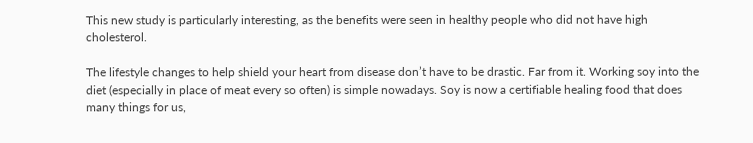This new study is particularly interesting, as the benefits were seen in healthy people who did not have high cholesterol.

The lifestyle changes to help shield your heart from disease don’t have to be drastic. Far from it. Working soy into the diet (especially in place of meat every so often) is simple nowadays. Soy is now a certifiable healing food that does many things for us,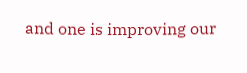and one is improving our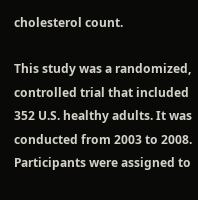cholesterol count.

This study was a randomized, controlled trial that included 352 U.S. healthy adults. It was conducted from 2003 to 2008. Participants were assigned to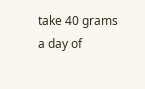take 40 grams a day of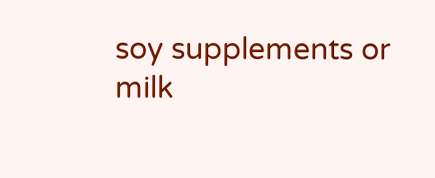soy supplements or milk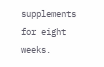supplements for eight weeks.